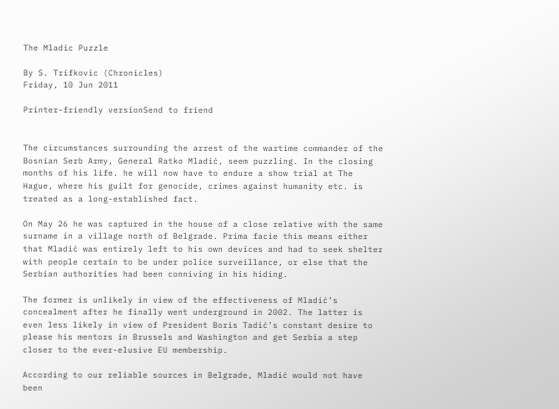The Mladic Puzzle

By S. Trifkovic (Chronicles)
Friday, 10 Jun 2011

Printer-friendly versionSend to friend


The circumstances surrounding the arrest of the wartime commander of the Bosnian Serb Army, General Ratko Mladić, seem puzzling. In the closing months of his life. he will now have to endure a show trial at The Hague, where his guilt for genocide, crimes against humanity etc. is treated as a long-established fact.

On May 26 he was captured in the house of a close relative with the same surname in a village north of Belgrade. Prima facie this means either that Mladić was entirely left to his own devices and had to seek shelter with people certain to be under police surveillance, or else that the Serbian authorities had been conniving in his hiding.

The former is unlikely in view of the effectiveness of Mladić’s concealment after he finally went underground in 2002. The latter is even less likely in view of President Boris Tadić’s constant desire to please his mentors in Brussels and Washington and get Serbia a step closer to the ever-elusive EU membership.

According to our reliable sources in Belgrade, Mladić would not have been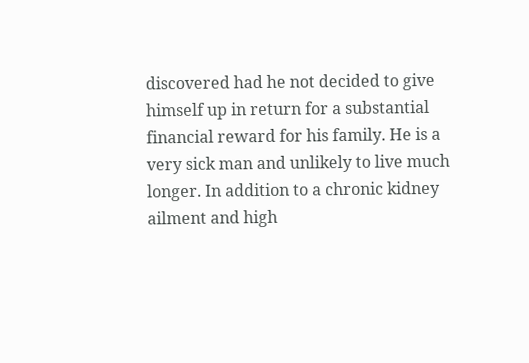discovered had he not decided to give himself up in return for a substantial financial reward for his family. He is a very sick man and unlikely to live much longer. In addition to a chronic kidney ailment and high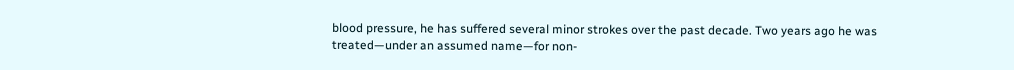blood pressure, he has suffered several minor strokes over the past decade. Two years ago he was treated—under an assumed name—for non-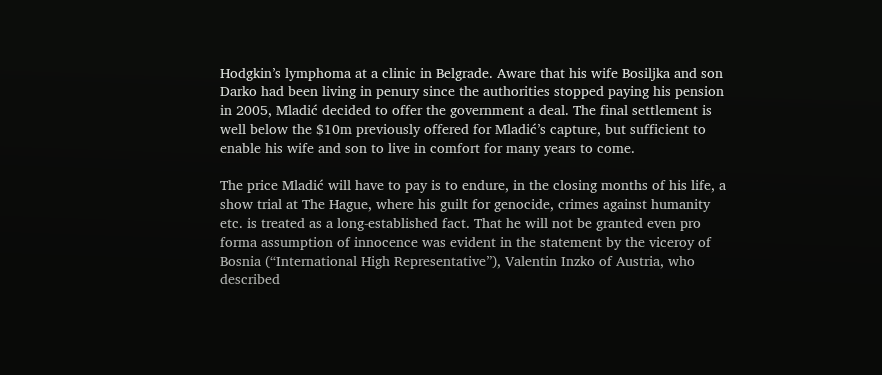Hodgkin’s lymphoma at a clinic in Belgrade. Aware that his wife Bosiljka and son Darko had been living in penury since the authorities stopped paying his pension in 2005, Mladić decided to offer the government a deal. The final settlement is well below the $10m previously offered for Mladić’s capture, but sufficient to enable his wife and son to live in comfort for many years to come.

The price Mladić will have to pay is to endure, in the closing months of his life, a show trial at The Hague, where his guilt for genocide, crimes against humanity etc. is treated as a long-established fact. That he will not be granted even pro forma assumption of innocence was evident in the statement by the viceroy of Bosnia (“International High Representative”), Valentin Inzko of Austria, who described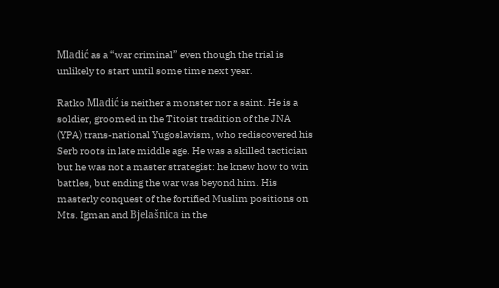Mladić as a “war criminal” even though the trial is unlikely to start until some time next year.

Ratko Mladić is neither a monster nor a saint. He is a soldier, groomed in the Titoist tradition of the JNA (YPA) trans-national Yugoslavism, who rediscovered his Serb roots in late middle age. He was a skilled tactician but he was not a master strategist: he knew how to win battles, but ending the war was beyond him. His masterly conquest of the fortified Muslim positions on Mts. Igman and Bjelašnica in the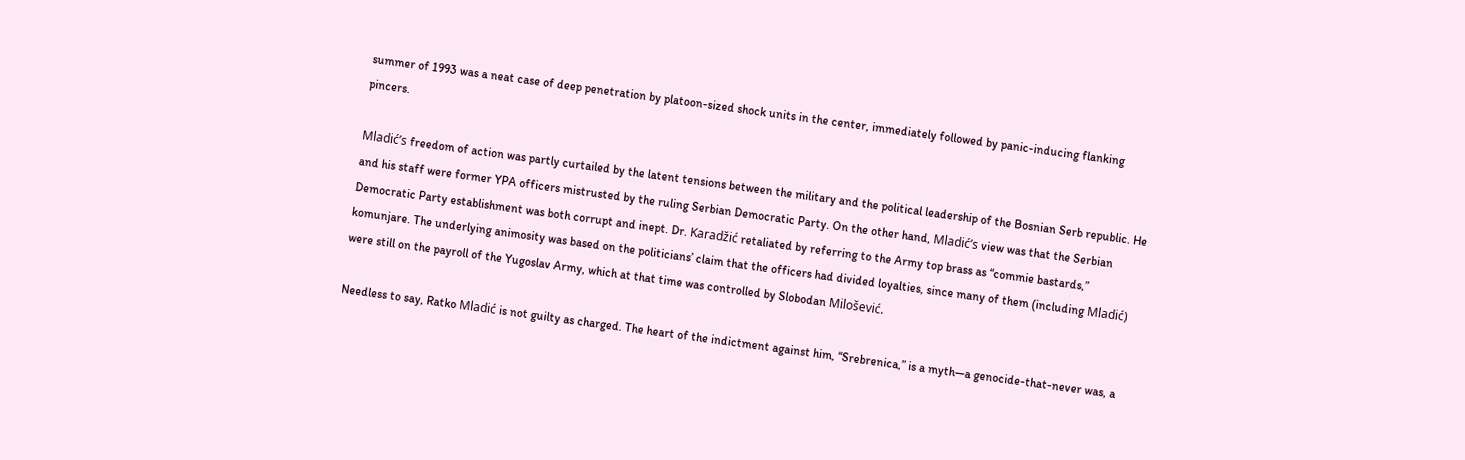summer of 1993 was a neat case of deep penetration by platoon-sized shock units in the center, immediately followed by panic-inducing flanking pincers.

Mladić’s freedom of action was partly curtailed by the latent tensions between the military and the political leadership of the Bosnian Serb republic. He and his staff were former YPA officers mistrusted by the ruling Serbian Democratic Party. On the other hand, Mladić’s view was that the Serbian Democratic Party establishment was both corrupt and inept. Dr. Karadžić retaliated by referring to the Army top brass as “commie bastards,” komunjare. The underlying animosity was based on the politicians’ claim that the officers had divided loyalties, since many of them (including Mladić) were still on the payroll of the Yugoslav Army, which at that time was controlled by Slobodan Milošević.

Needless to say, Ratko Mladić is not guilty as charged. The heart of the indictment against him, “Srebrenica,” is a myth—a genocide-that-never was, a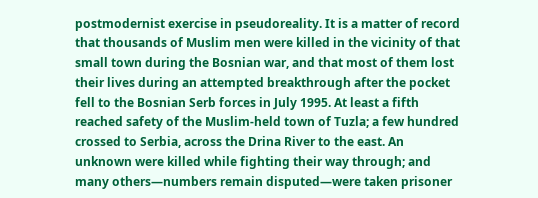postmodernist exercise in pseudoreality. It is a matter of record that thousands of Muslim men were killed in the vicinity of that small town during the Bosnian war, and that most of them lost their lives during an attempted breakthrough after the pocket fell to the Bosnian Serb forces in July 1995. At least a fifth reached safety of the Muslim-held town of Tuzla; a few hundred crossed to Serbia, across the Drina River to the east. An unknown were killed while fighting their way through; and many others—numbers remain disputed—were taken prisoner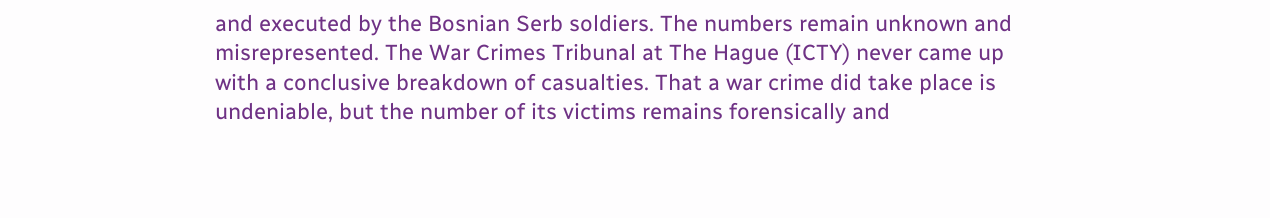and executed by the Bosnian Serb soldiers. The numbers remain unknown and misrepresented. The War Crimes Tribunal at The Hague (ICTY) never came up with a conclusive breakdown of casualties. That a war crime did take place is undeniable, but the number of its victims remains forensically and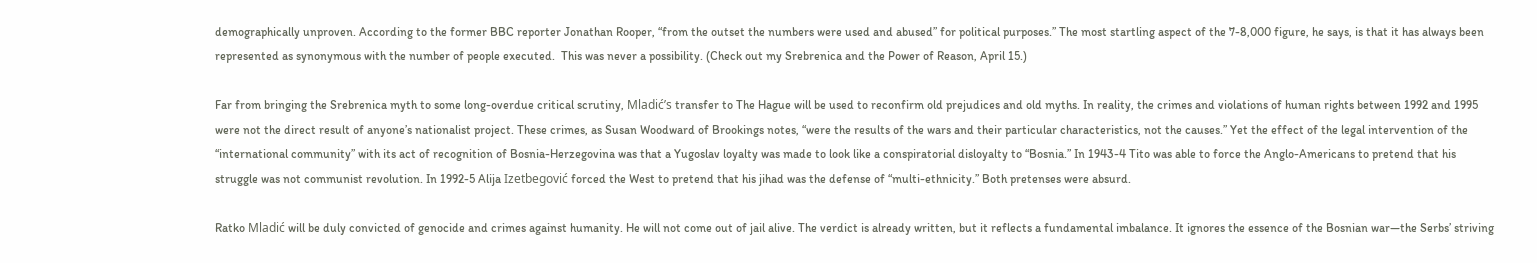demographically unproven. According to the former BBC reporter Jonathan Rooper, “from the outset the numbers were used and abused” for political purposes.” The most startling aspect of the 7-8,000 figure, he says, is that it has always been represented as synonymous with the number of people executed.  This was never a possibility. (Check out my Srebrenica and the Power of Reason, April 15.)

Far from bringing the Srebrenica myth to some long-overdue critical scrutiny, Mladić’s transfer to The Hague will be used to reconfirm old prejudices and old myths. In reality, the crimes and violations of human rights between 1992 and 1995 were not the direct result of anyone’s nationalist project. These crimes, as Susan Woodward of Brookings notes, “were the results of the wars and their particular characteristics, not the causes.” Yet the effect of the legal intervention of the “international community” with its act of recognition of Bosnia-Herzegovina was that a Yugoslav loyalty was made to look like a conspiratorial disloyalty to “Bosnia.” In 1943-4 Tito was able to force the Anglo-Americans to pretend that his struggle was not communist revolution. In 1992-5 Alija Izetbegović forced the West to pretend that his jihad was the defense of “multi-ethnicity.” Both pretenses were absurd.

Ratko Mladić will be duly convicted of genocide and crimes against humanity. He will not come out of jail alive. The verdict is already written, but it reflects a fundamental imbalance. It ignores the essence of the Bosnian war—the Serbs’ striving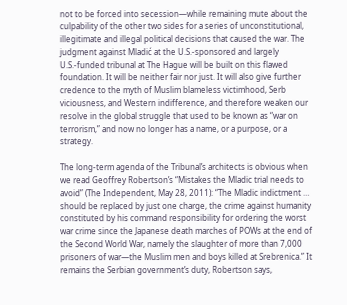not to be forced into secession—while remaining mute about the culpability of the other two sides for a series of unconstitutional, illegitimate and illegal political decisions that caused the war. The judgment against Mladić at the U.S.-sponsored and largely U.S.-funded tribunal at The Hague will be built on this flawed foundation. It will be neither fair nor just. It will also give further credence to the myth of Muslim blameless victimhood, Serb viciousness, and Western indifference, and therefore weaken our resolve in the global struggle that used to be known as “war on terrorism,” and now no longer has a name, or a purpose, or a strategy.

The long-term agenda of the Tribunal’s architects is obvious when we read Geoffrey Robertson’s “Mistakes the Mladic trial needs to avoid” (The Independent, May 28, 2011): “The Mladic indictment … should be replaced by just one charge, the crime against humanity constituted by his command responsibility for ordering the worst war crime since the Japanese death marches of POWs at the end of the Second World War, namely the slaughter of more than 7,000 prisoners of war—the Muslim men and boys killed at Srebrenica.” It remains the Serbian government’s duty, Robertson says,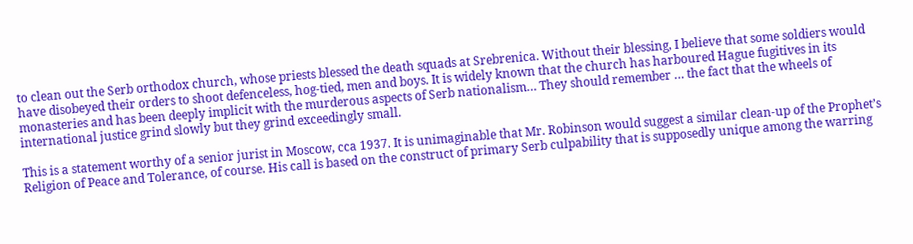to clean out the Serb orthodox church, whose priests blessed the death squads at Srebrenica. Without their blessing, I believe that some soldiers would have disobeyed their orders to shoot defenceless, hog-tied, men and boys. It is widely known that the church has harboured Hague fugitives in its monasteries and has been deeply implicit with the murderous aspects of Serb nationalism… They should remember … the fact that the wheels of international justice grind slowly but they grind exceedingly small.

This is a statement worthy of a senior jurist in Moscow, cca 1937. It is unimaginable that Mr. Robinson would suggest a similar clean-up of the Prophet’s Religion of Peace and Tolerance, of course. His call is based on the construct of primary Serb culpability that is supposedly unique among the warring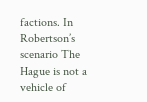factions. In Robertson’s scenario The Hague is not a vehicle of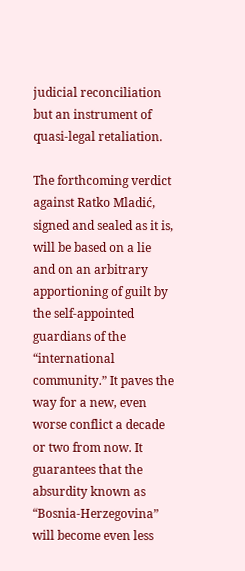judicial reconciliation but an instrument of quasi-legal retaliation.

The forthcoming verdict against Ratko Mladić, signed and sealed as it is, will be based on a lie and on an arbitrary apportioning of guilt by the self-appointed guardians of the “international community.” It paves the way for a new, even worse conflict a decade or two from now. It guarantees that the absurdity known as “Bosnia-Herzegovina” will become even less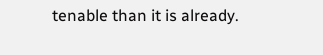tenable than it is already.